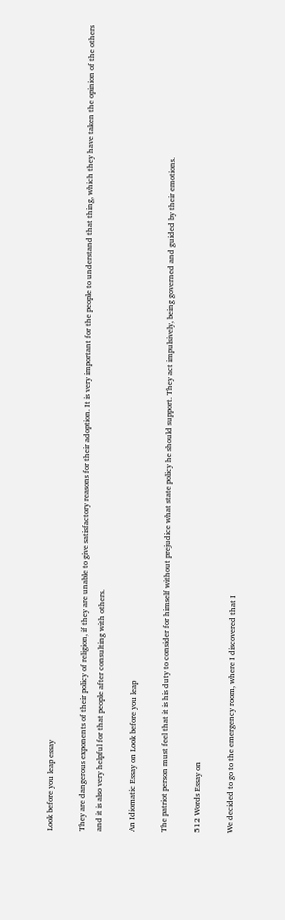Look before you leap essay

They are dangerous exponents of their policy of religion, if they are unable to give satisfactory reasons for their adoption. It is very important for the people to understand that thing, which they have taken the opinion of the others and it is also very helpful for that people after consulting with others.

An Idiomatic Essay on Look before you leap

The patriot person must feel that it is his duty to consider for himself without prejudice what state policy he should support. They act impulsively, being governed and guided by their emotions.

512 Words Essay on

We decided to go to the emergency room, where I discovered that I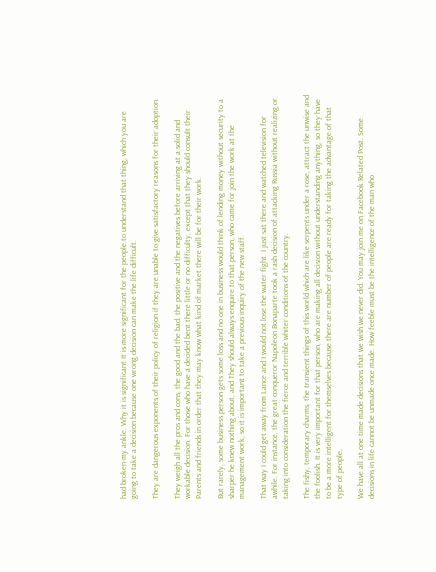had broken my ankle. Why it is significant It is more significant for the people to understand that thing, which you are going to take a decision because one wrong decision can make the life difficult.

They are dangerous exponents of their policy of religion if they are unable to give satisfactory reasons for their adoption.

They weigh all the pros and cons, the good and the bad, the positive and the negatives before arriving at a solid and workable decision. For those who have a decided bent there little or no difficulty, except that they should consult their Parents and friends in order that they may know what kind of market there will be for their work.

But rarely, some business person gets some loss and no one in business would think of lending money without security to a sharper he knew nothing about, and They should always enquire to that person, who came for join the work at the management work, so it is important to take a previous inquiry of the new staff.

That way I could get away from Lance and I would not lose the water fight. I just sat there and watched television for awhile. For instance, the great conqueror Napoleon Bonaparte took a rash decision of attacking Russia without realizing or taking into consideration the fierce and terrible whiter conditions of the country.

The fishy, temporary charms, the transient things of this world which are like serpents under a rose, attract the unwise and the foolish. It is very important for that person, who are making all decision without understanding anything, so they have to be a more intelligent for themselves because there are number of people are ready for taking the advantage of that type of people.

We have all at one time made decisions that we wish we never did. You may join me on Facebook Related Post. Some decisions in life cannot be unmade once made. How feeble must be the intelligence of the man who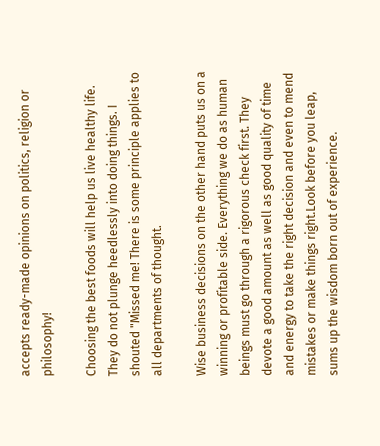accepts ready-made opinions on politics, religion or philosophy!

Choosing the best foods will help us live healthy life. They do not plunge heedlessly into doing things. I shouted "Missed me! There is some principle applies to all departments of thought.

Wise business decisions on the other hand puts us on a winning or profitable side. Everything we do as human beings must go through a rigorous check first. They devote a good amount as well as good quality of time and energy to take the right decision and even to mend mistakes or make things right.Look before you leap, sums up the wisdom born out of experience.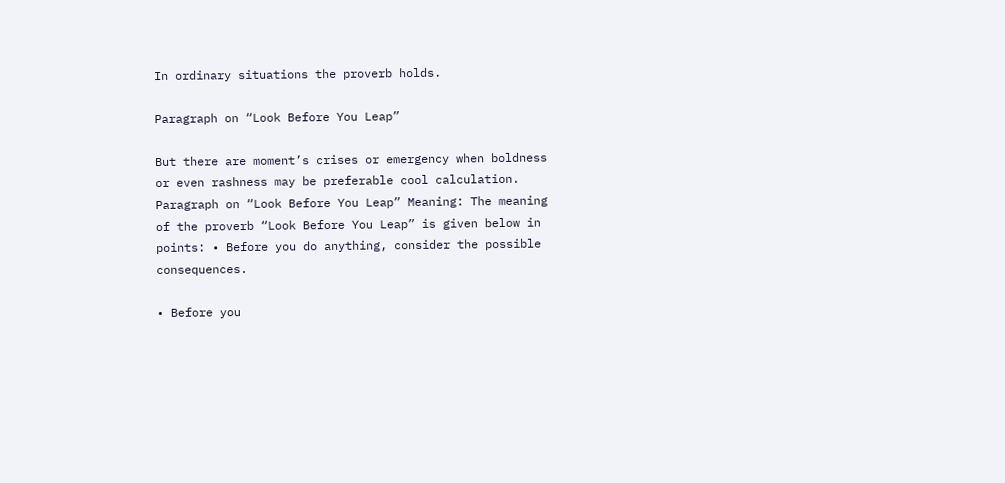In ordinary situations the proverb holds.

Paragraph on “Look Before You Leap”

But there are moment’s crises or emergency when boldness or even rashness may be preferable cool calculation. Paragraph on “Look Before You Leap” Meaning: The meaning of the proverb “Look Before You Leap” is given below in points: • Before you do anything, consider the possible consequences.

• Before you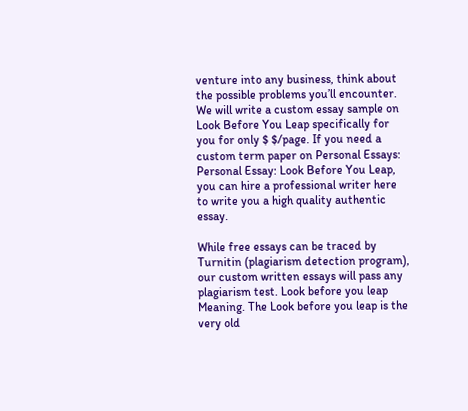venture into any business, think about the possible problems you’ll encounter. We will write a custom essay sample on Look Before You Leap specifically for you for only $ $/page. If you need a custom term paper on Personal Essays: Personal Essay: Look Before You Leap, you can hire a professional writer here to write you a high quality authentic essay.

While free essays can be traced by Turnitin (plagiarism detection program), our custom written essays will pass any plagiarism test. Look before you leap Meaning. The Look before you leap is the very old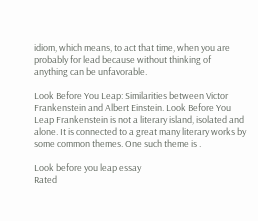idiom, which means, to act that time, when you are probably for lead because without thinking of anything can be unfavorable.

Look Before You Leap: Similarities between Victor Frankenstein and Albert Einstein. Look Before You Leap Frankenstein is not a literary island, isolated and alone. It is connected to a great many literary works by some common themes. One such theme is .

Look before you leap essay
Rated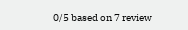0/5 based on 7 review